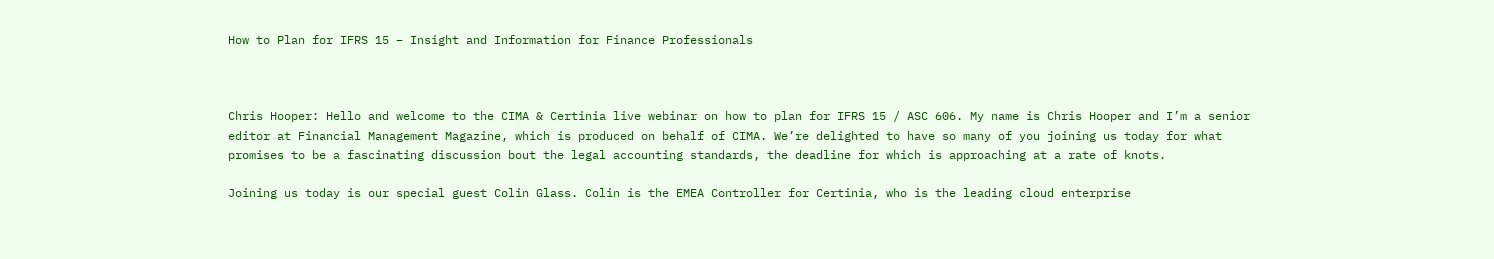How to Plan for IFRS 15 – Insight and Information for Finance Professionals



Chris Hooper: Hello and welcome to the CIMA & Certinia live webinar on how to plan for IFRS 15 / ASC 606. My name is Chris Hooper and I’m a senior editor at Financial Management Magazine, which is produced on behalf of CIMA. We’re delighted to have so many of you joining us today for what promises to be a fascinating discussion bout the legal accounting standards, the deadline for which is approaching at a rate of knots.

Joining us today is our special guest Colin Glass. Colin is the EMEA Controller for Certinia, who is the leading cloud enterprise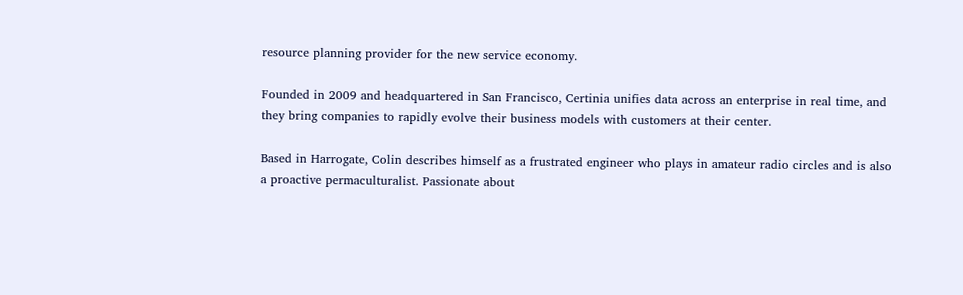resource planning provider for the new service economy.

Founded in 2009 and headquartered in San Francisco, Certinia unifies data across an enterprise in real time, and they bring companies to rapidly evolve their business models with customers at their center.

Based in Harrogate, Colin describes himself as a frustrated engineer who plays in amateur radio circles and is also a proactive permaculturalist. Passionate about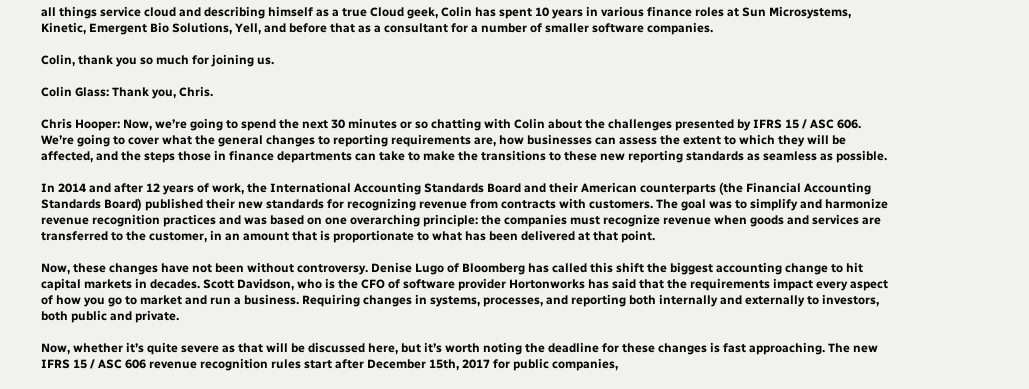all things service cloud and describing himself as a true Cloud geek, Colin has spent 10 years in various finance roles at Sun Microsystems, Kinetic, Emergent Bio Solutions, Yell, and before that as a consultant for a number of smaller software companies.

Colin, thank you so much for joining us.

Colin Glass: Thank you, Chris.

Chris Hooper: Now, we’re going to spend the next 30 minutes or so chatting with Colin about the challenges presented by IFRS 15 / ASC 606. We’re going to cover what the general changes to reporting requirements are, how businesses can assess the extent to which they will be affected, and the steps those in finance departments can take to make the transitions to these new reporting standards as seamless as possible.

In 2014 and after 12 years of work, the International Accounting Standards Board and their American counterparts (the Financial Accounting Standards Board) published their new standards for recognizing revenue from contracts with customers. The goal was to simplify and harmonize revenue recognition practices and was based on one overarching principle: the companies must recognize revenue when goods and services are transferred to the customer, in an amount that is proportionate to what has been delivered at that point.

Now, these changes have not been without controversy. Denise Lugo of Bloomberg has called this shift the biggest accounting change to hit capital markets in decades. Scott Davidson, who is the CFO of software provider Hortonworks has said that the requirements impact every aspect of how you go to market and run a business. Requiring changes in systems, processes, and reporting both internally and externally to investors, both public and private.

Now, whether it’s quite severe as that will be discussed here, but it’s worth noting the deadline for these changes is fast approaching. The new IFRS 15 / ASC 606 revenue recognition rules start after December 15th, 2017 for public companies,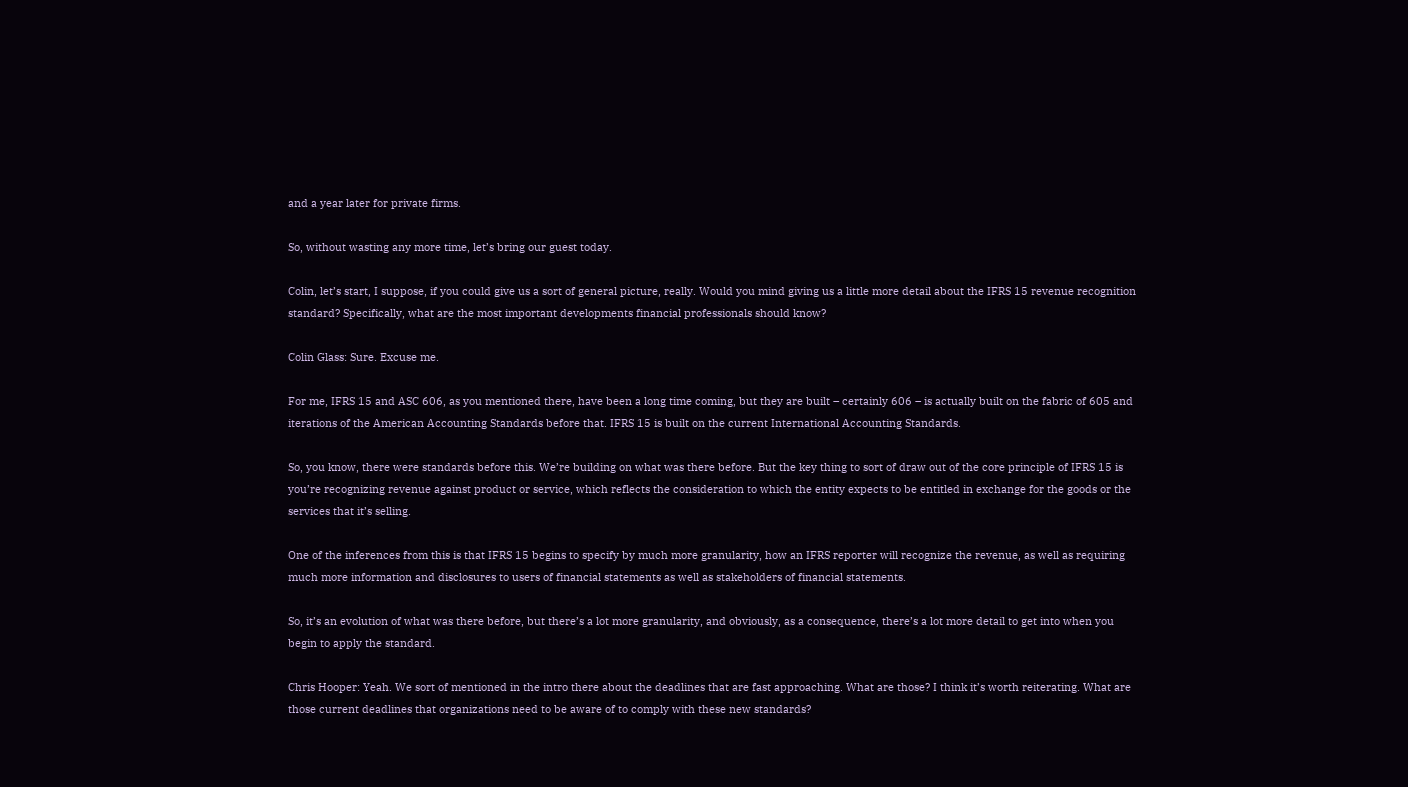and a year later for private firms.

So, without wasting any more time, let’s bring our guest today.

Colin, let’s start, I suppose, if you could give us a sort of general picture, really. Would you mind giving us a little more detail about the IFRS 15 revenue recognition standard? Specifically, what are the most important developments financial professionals should know?

Colin Glass: Sure. Excuse me.

For me, IFRS 15 and ASC 606, as you mentioned there, have been a long time coming, but they are built – certainly 606 – is actually built on the fabric of 605 and iterations of the American Accounting Standards before that. IFRS 15 is built on the current International Accounting Standards.

So, you know, there were standards before this. We’re building on what was there before. But the key thing to sort of draw out of the core principle of IFRS 15 is you’re recognizing revenue against product or service, which reflects the consideration to which the entity expects to be entitled in exchange for the goods or the services that it’s selling.

One of the inferences from this is that IFRS 15 begins to specify by much more granularity, how an IFRS reporter will recognize the revenue, as well as requiring much more information and disclosures to users of financial statements as well as stakeholders of financial statements.

So, it’s an evolution of what was there before, but there’s a lot more granularity, and obviously, as a consequence, there’s a lot more detail to get into when you begin to apply the standard.

Chris Hooper: Yeah. We sort of mentioned in the intro there about the deadlines that are fast approaching. What are those? I think it’s worth reiterating. What are those current deadlines that organizations need to be aware of to comply with these new standards?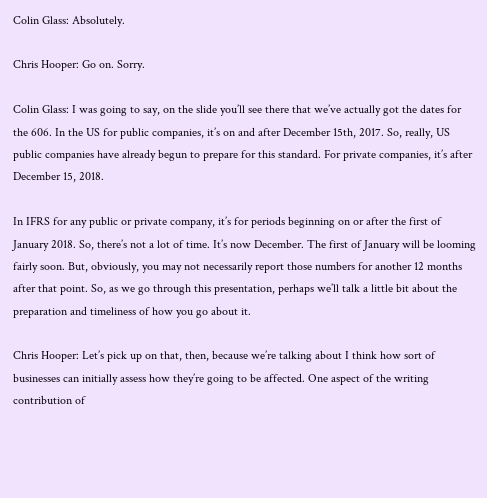Colin Glass: Absolutely.

Chris Hooper: Go on. Sorry.

Colin Glass: I was going to say, on the slide you’ll see there that we’ve actually got the dates for the 606. In the US for public companies, it’s on and after December 15th, 2017. So, really, US public companies have already begun to prepare for this standard. For private companies, it’s after December 15, 2018.

In IFRS for any public or private company, it’s for periods beginning on or after the first of January 2018. So, there’s not a lot of time. It’s now December. The first of January will be looming fairly soon. But, obviously, you may not necessarily report those numbers for another 12 months after that point. So, as we go through this presentation, perhaps we’ll talk a little bit about the preparation and timeliness of how you go about it.

Chris Hooper: Let’s pick up on that, then, because we’re talking about I think how sort of businesses can initially assess how they’re going to be affected. One aspect of the writing contribution of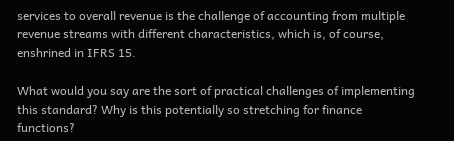services to overall revenue is the challenge of accounting from multiple revenue streams with different characteristics, which is, of course, enshrined in IFRS 15.

What would you say are the sort of practical challenges of implementing this standard? Why is this potentially so stretching for finance functions?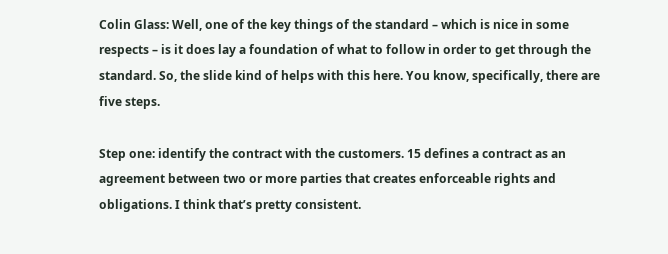Colin Glass: Well, one of the key things of the standard – which is nice in some respects – is it does lay a foundation of what to follow in order to get through the standard. So, the slide kind of helps with this here. You know, specifically, there are five steps.

Step one: identify the contract with the customers. 15 defines a contract as an agreement between two or more parties that creates enforceable rights and obligations. I think that’s pretty consistent.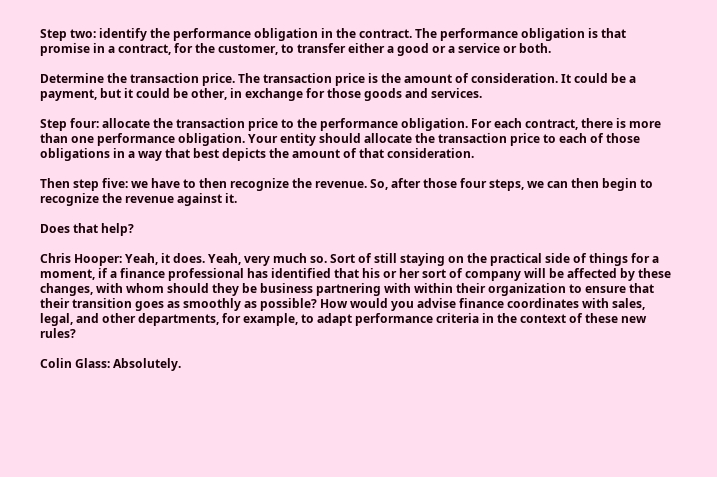Step two: identify the performance obligation in the contract. The performance obligation is that promise in a contract, for the customer, to transfer either a good or a service or both.

Determine the transaction price. The transaction price is the amount of consideration. It could be a payment, but it could be other, in exchange for those goods and services.

Step four: allocate the transaction price to the performance obligation. For each contract, there is more than one performance obligation. Your entity should allocate the transaction price to each of those obligations in a way that best depicts the amount of that consideration.

Then step five: we have to then recognize the revenue. So, after those four steps, we can then begin to recognize the revenue against it.

Does that help?

Chris Hooper: Yeah, it does. Yeah, very much so. Sort of still staying on the practical side of things for a moment, if a finance professional has identified that his or her sort of company will be affected by these changes, with whom should they be business partnering with within their organization to ensure that their transition goes as smoothly as possible? How would you advise finance coordinates with sales, legal, and other departments, for example, to adapt performance criteria in the context of these new rules?

Colin Glass: Absolutely.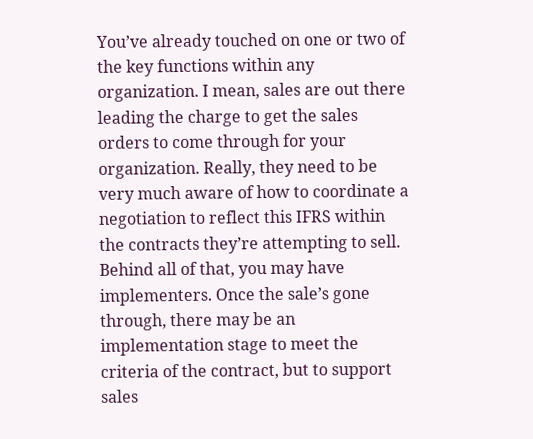You’ve already touched on one or two of the key functions within any organization. I mean, sales are out there leading the charge to get the sales orders to come through for your organization. Really, they need to be very much aware of how to coordinate a negotiation to reflect this IFRS within the contracts they’re attempting to sell. Behind all of that, you may have implementers. Once the sale’s gone through, there may be an implementation stage to meet the criteria of the contract, but to support sales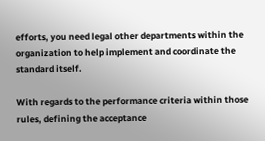efforts, you need legal other departments within the organization to help implement and coordinate the standard itself.

With regards to the performance criteria within those rules, defining the acceptance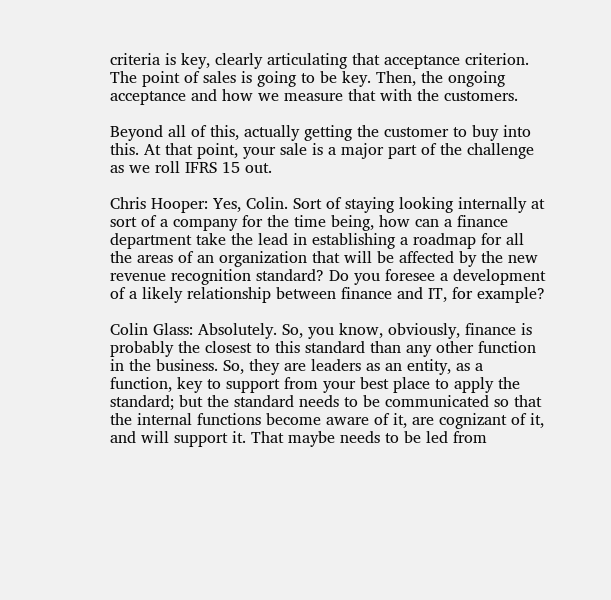criteria is key, clearly articulating that acceptance criterion. The point of sales is going to be key. Then, the ongoing acceptance and how we measure that with the customers.

Beyond all of this, actually getting the customer to buy into this. At that point, your sale is a major part of the challenge as we roll IFRS 15 out.

Chris Hooper: Yes, Colin. Sort of staying looking internally at sort of a company for the time being, how can a finance department take the lead in establishing a roadmap for all the areas of an organization that will be affected by the new revenue recognition standard? Do you foresee a development of a likely relationship between finance and IT, for example?

Colin Glass: Absolutely. So, you know, obviously, finance is probably the closest to this standard than any other function in the business. So, they are leaders as an entity, as a function, key to support from your best place to apply the standard; but the standard needs to be communicated so that the internal functions become aware of it, are cognizant of it, and will support it. That maybe needs to be led from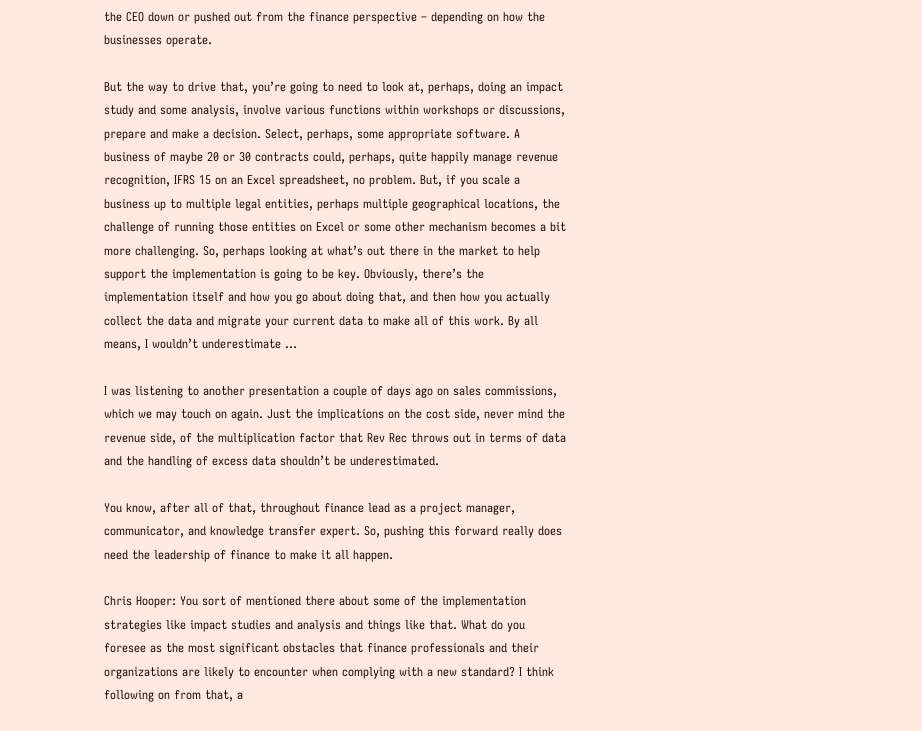the CEO down or pushed out from the finance perspective – depending on how the businesses operate.

But the way to drive that, you’re going to need to look at, perhaps, doing an impact study and some analysis, involve various functions within workshops or discussions, prepare and make a decision. Select, perhaps, some appropriate software. A business of maybe 20 or 30 contracts could, perhaps, quite happily manage revenue recognition, IFRS 15 on an Excel spreadsheet, no problem. But, if you scale a business up to multiple legal entities, perhaps multiple geographical locations, the challenge of running those entities on Excel or some other mechanism becomes a bit more challenging. So, perhaps looking at what’s out there in the market to help support the implementation is going to be key. Obviously, there’s the implementation itself and how you go about doing that, and then how you actually collect the data and migrate your current data to make all of this work. By all means, I wouldn’t underestimate …

I was listening to another presentation a couple of days ago on sales commissions, which we may touch on again. Just the implications on the cost side, never mind the revenue side, of the multiplication factor that Rev Rec throws out in terms of data and the handling of excess data shouldn’t be underestimated.

You know, after all of that, throughout finance lead as a project manager, communicator, and knowledge transfer expert. So, pushing this forward really does need the leadership of finance to make it all happen.

Chris Hooper: You sort of mentioned there about some of the implementation strategies like impact studies and analysis and things like that. What do you foresee as the most significant obstacles that finance professionals and their organizations are likely to encounter when complying with a new standard? I think following on from that, a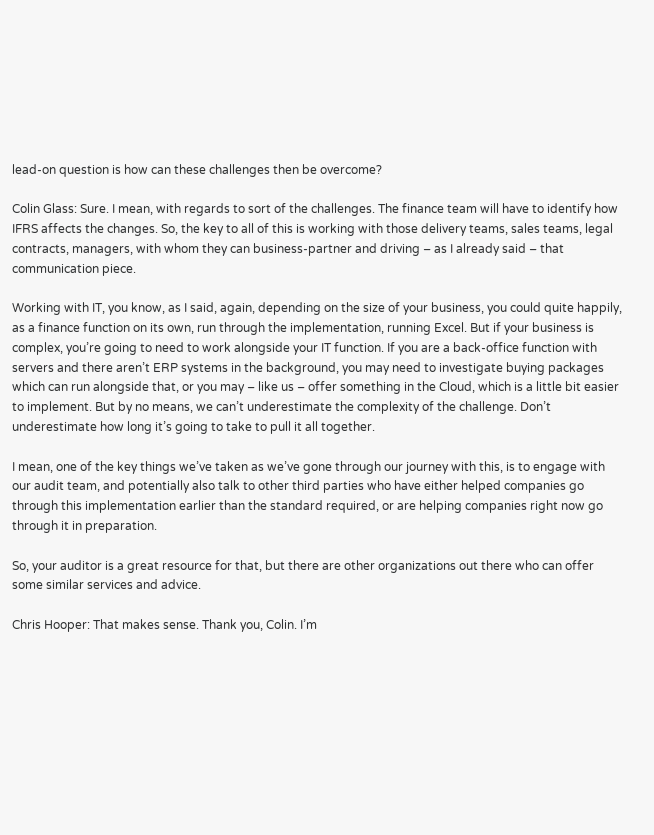lead-on question is how can these challenges then be overcome?

Colin Glass: Sure. I mean, with regards to sort of the challenges. The finance team will have to identify how IFRS affects the changes. So, the key to all of this is working with those delivery teams, sales teams, legal contracts, managers, with whom they can business-partner and driving – as I already said – that communication piece.

Working with IT, you know, as I said, again, depending on the size of your business, you could quite happily, as a finance function on its own, run through the implementation, running Excel. But if your business is complex, you’re going to need to work alongside your IT function. If you are a back-office function with servers and there aren’t ERP systems in the background, you may need to investigate buying packages which can run alongside that, or you may – like us – offer something in the Cloud, which is a little bit easier to implement. But by no means, we can’t underestimate the complexity of the challenge. Don’t underestimate how long it’s going to take to pull it all together.

I mean, one of the key things we’ve taken as we’ve gone through our journey with this, is to engage with our audit team, and potentially also talk to other third parties who have either helped companies go through this implementation earlier than the standard required, or are helping companies right now go through it in preparation.

So, your auditor is a great resource for that, but there are other organizations out there who can offer some similar services and advice.

Chris Hooper: That makes sense. Thank you, Colin. I’m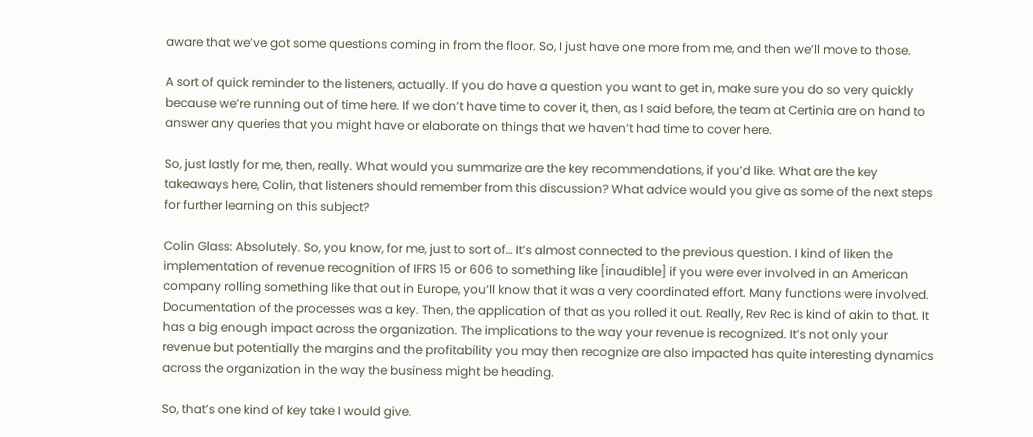aware that we’ve got some questions coming in from the floor. So, I just have one more from me, and then we’ll move to those.

A sort of quick reminder to the listeners, actually. If you do have a question you want to get in, make sure you do so very quickly because we’re running out of time here. If we don’t have time to cover it, then, as I said before, the team at Certinia are on hand to answer any queries that you might have or elaborate on things that we haven’t had time to cover here.

So, just lastly for me, then, really. What would you summarize are the key recommendations, if you’d like. What are the key takeaways here, Colin, that listeners should remember from this discussion? What advice would you give as some of the next steps for further learning on this subject?

Colin Glass: Absolutely. So, you know, for me, just to sort of… It’s almost connected to the previous question. I kind of liken the implementation of revenue recognition of IFRS 15 or 606 to something like [inaudible] if you were ever involved in an American company rolling something like that out in Europe, you’ll know that it was a very coordinated effort. Many functions were involved. Documentation of the processes was a key. Then, the application of that as you rolled it out. Really, Rev Rec is kind of akin to that. It has a big enough impact across the organization. The implications to the way your revenue is recognized. It’s not only your revenue but potentially the margins and the profitability you may then recognize are also impacted has quite interesting dynamics across the organization in the way the business might be heading.

So, that’s one kind of key take I would give.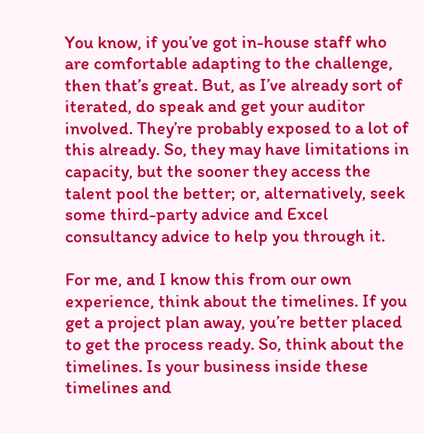You know, if you’ve got in-house staff who are comfortable adapting to the challenge, then that’s great. But, as I’ve already sort of iterated, do speak and get your auditor involved. They’re probably exposed to a lot of this already. So, they may have limitations in capacity, but the sooner they access the talent pool the better; or, alternatively, seek some third-party advice and Excel consultancy advice to help you through it.

For me, and I know this from our own experience, think about the timelines. If you get a project plan away, you’re better placed to get the process ready. So, think about the timelines. Is your business inside these timelines and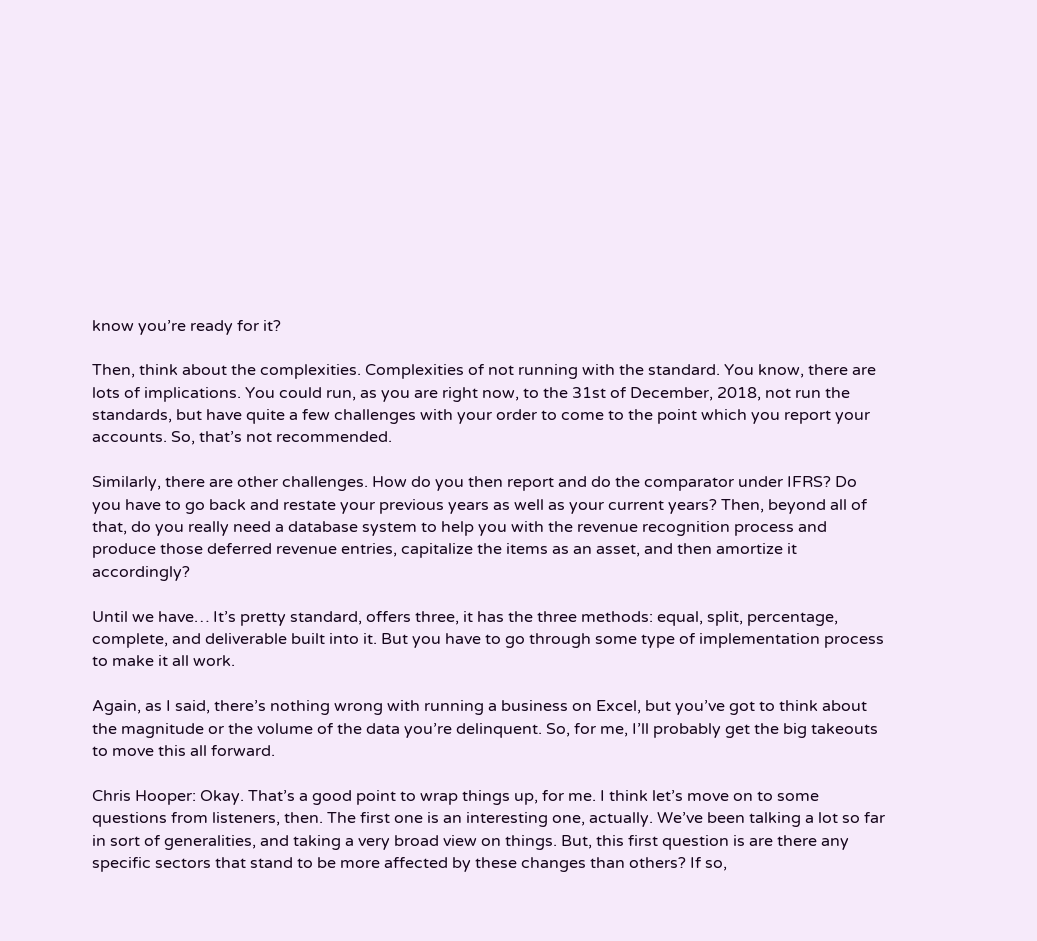know you’re ready for it?

Then, think about the complexities. Complexities of not running with the standard. You know, there are lots of implications. You could run, as you are right now, to the 31st of December, 2018, not run the standards, but have quite a few challenges with your order to come to the point which you report your accounts. So, that’s not recommended.

Similarly, there are other challenges. How do you then report and do the comparator under IFRS? Do you have to go back and restate your previous years as well as your current years? Then, beyond all of that, do you really need a database system to help you with the revenue recognition process and produce those deferred revenue entries, capitalize the items as an asset, and then amortize it accordingly?

Until we have… It’s pretty standard, offers three, it has the three methods: equal, split, percentage, complete, and deliverable built into it. But you have to go through some type of implementation process to make it all work.

Again, as I said, there’s nothing wrong with running a business on Excel, but you’ve got to think about the magnitude or the volume of the data you’re delinquent. So, for me, I’ll probably get the big takeouts to move this all forward.

Chris Hooper: Okay. That’s a good point to wrap things up, for me. I think let’s move on to some questions from listeners, then. The first one is an interesting one, actually. We’ve been talking a lot so far in sort of generalities, and taking a very broad view on things. But, this first question is are there any specific sectors that stand to be more affected by these changes than others? If so,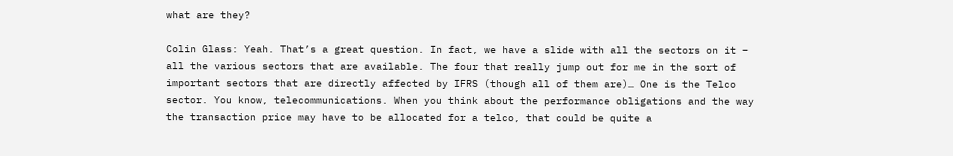what are they?

Colin Glass: Yeah. That’s a great question. In fact, we have a slide with all the sectors on it – all the various sectors that are available. The four that really jump out for me in the sort of important sectors that are directly affected by IFRS (though all of them are)… One is the Telco sector. You know, telecommunications. When you think about the performance obligations and the way the transaction price may have to be allocated for a telco, that could be quite a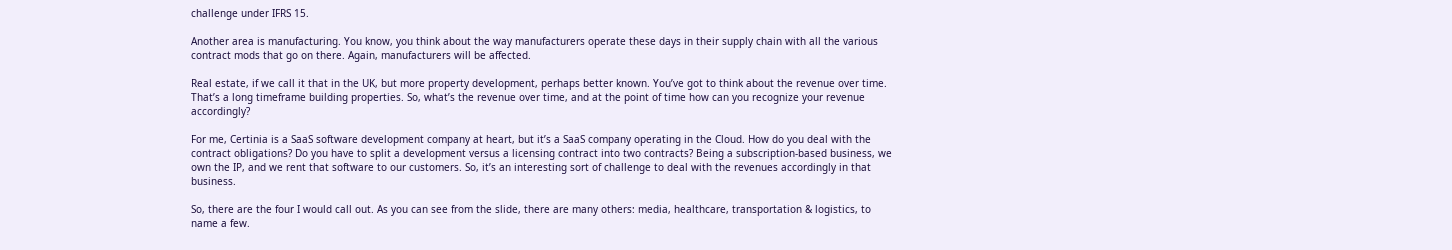challenge under IFRS 15.

Another area is manufacturing. You know, you think about the way manufacturers operate these days in their supply chain with all the various contract mods that go on there. Again, manufacturers will be affected.

Real estate, if we call it that in the UK, but more property development, perhaps better known. You’ve got to think about the revenue over time. That’s a long timeframe building properties. So, what’s the revenue over time, and at the point of time how can you recognize your revenue accordingly?

For me, Certinia is a SaaS software development company at heart, but it’s a SaaS company operating in the Cloud. How do you deal with the contract obligations? Do you have to split a development versus a licensing contract into two contracts? Being a subscription-based business, we own the IP, and we rent that software to our customers. So, it’s an interesting sort of challenge to deal with the revenues accordingly in that business.

So, there are the four I would call out. As you can see from the slide, there are many others: media, healthcare, transportation & logistics, to name a few.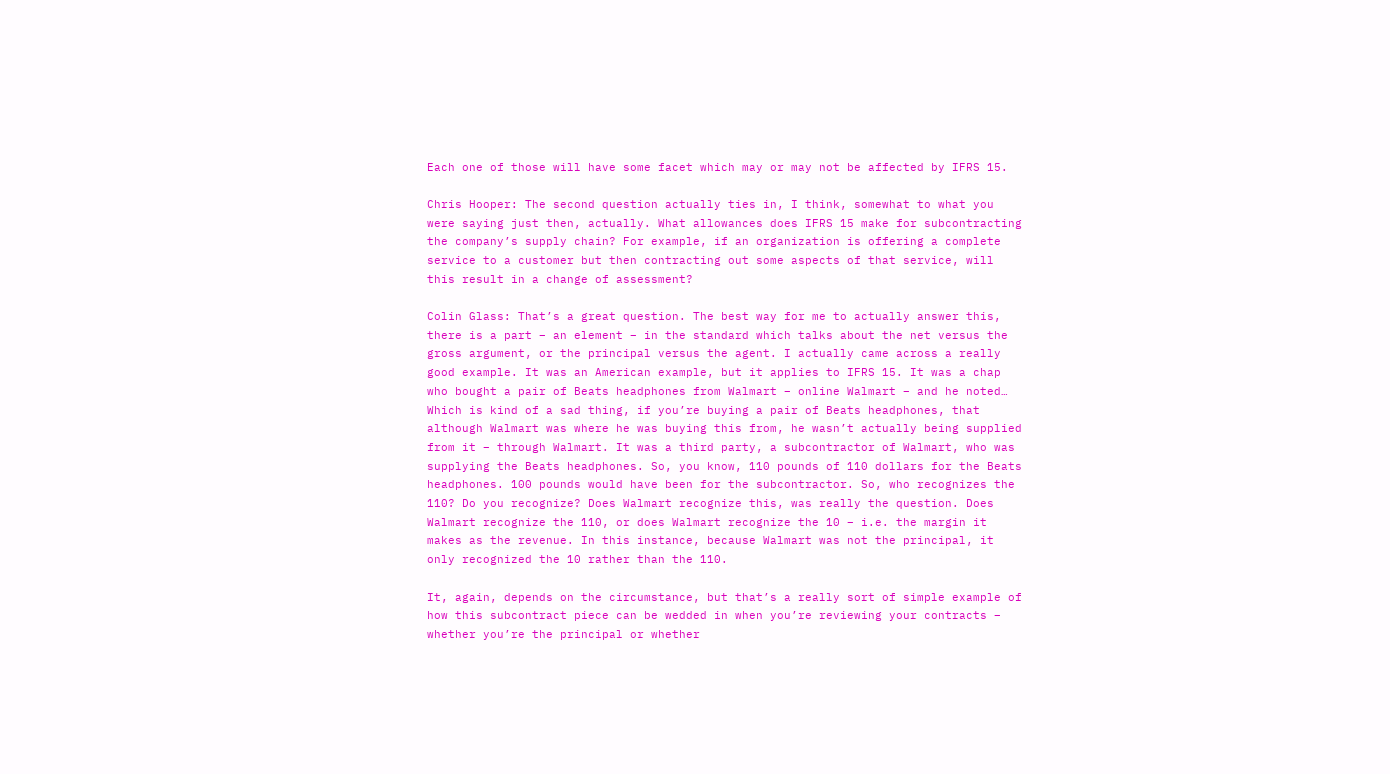Each one of those will have some facet which may or may not be affected by IFRS 15.

Chris Hooper: The second question actually ties in, I think, somewhat to what you were saying just then, actually. What allowances does IFRS 15 make for subcontracting the company’s supply chain? For example, if an organization is offering a complete service to a customer but then contracting out some aspects of that service, will this result in a change of assessment?

Colin Glass: That’s a great question. The best way for me to actually answer this, there is a part – an element – in the standard which talks about the net versus the gross argument, or the principal versus the agent. I actually came across a really good example. It was an American example, but it applies to IFRS 15. It was a chap who bought a pair of Beats headphones from Walmart – online Walmart – and he noted… Which is kind of a sad thing, if you’re buying a pair of Beats headphones, that although Walmart was where he was buying this from, he wasn’t actually being supplied from it – through Walmart. It was a third party, a subcontractor of Walmart, who was supplying the Beats headphones. So, you know, 110 pounds of 110 dollars for the Beats headphones. 100 pounds would have been for the subcontractor. So, who recognizes the 110? Do you recognize? Does Walmart recognize this, was really the question. Does Walmart recognize the 110, or does Walmart recognize the 10 – i.e. the margin it makes as the revenue. In this instance, because Walmart was not the principal, it only recognized the 10 rather than the 110.

It, again, depends on the circumstance, but that’s a really sort of simple example of how this subcontract piece can be wedded in when you’re reviewing your contracts – whether you’re the principal or whether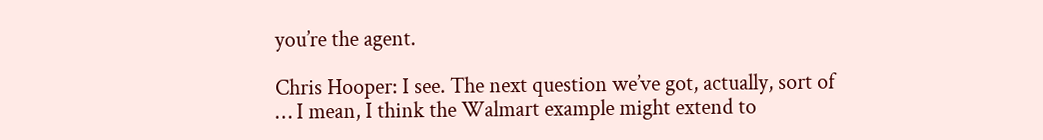you’re the agent.

Chris Hooper: I see. The next question we’ve got, actually, sort of … I mean, I think the Walmart example might extend to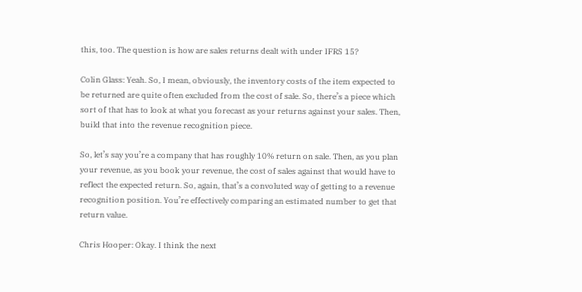this, too. The question is how are sales returns dealt with under IFRS 15?

Colin Glass: Yeah. So, I mean, obviously, the inventory costs of the item expected to be returned are quite often excluded from the cost of sale. So, there’s a piece which sort of that has to look at what you forecast as your returns against your sales. Then, build that into the revenue recognition piece.

So, let’s say you’re a company that has roughly 10% return on sale. Then, as you plan your revenue, as you book your revenue, the cost of sales against that would have to reflect the expected return. So, again, that’s a convoluted way of getting to a revenue recognition position. You’re effectively comparing an estimated number to get that return value.

Chris Hooper: Okay. I think the next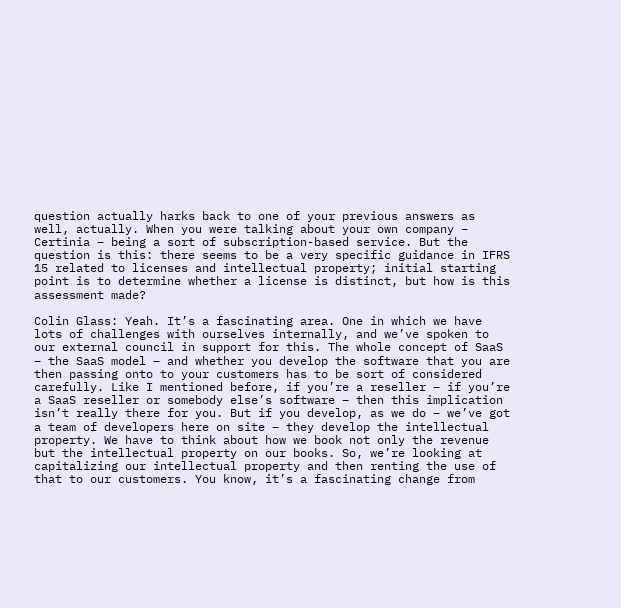question actually harks back to one of your previous answers as well, actually. When you were talking about your own company – Certinia – being a sort of subscription-based service. But the question is this: there seems to be a very specific guidance in IFRS 15 related to licenses and intellectual property; initial starting point is to determine whether a license is distinct, but how is this assessment made?

Colin Glass: Yeah. It’s a fascinating area. One in which we have lots of challenges with ourselves internally, and we’ve spoken to our external council in support for this. The whole concept of SaaS – the SaaS model – and whether you develop the software that you are then passing onto to your customers has to be sort of considered carefully. Like I mentioned before, if you’re a reseller – if you’re a SaaS reseller or somebody else’s software – then this implication isn’t really there for you. But if you develop, as we do – we’ve got a team of developers here on site – they develop the intellectual property. We have to think about how we book not only the revenue but the intellectual property on our books. So, we’re looking at capitalizing our intellectual property and then renting the use of that to our customers. You know, it’s a fascinating change from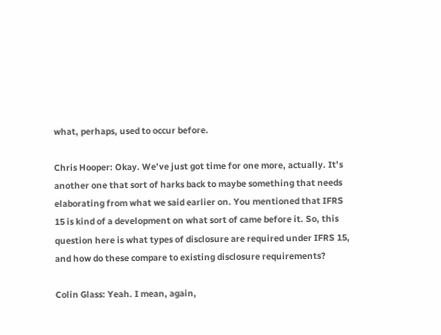what, perhaps, used to occur before.

Chris Hooper: Okay. We’ve just got time for one more, actually. It’s another one that sort of harks back to maybe something that needs elaborating from what we said earlier on. You mentioned that IFRS 15 is kind of a development on what sort of came before it. So, this question here is what types of disclosure are required under IFRS 15, and how do these compare to existing disclosure requirements?

Colin Glass: Yeah. I mean, again,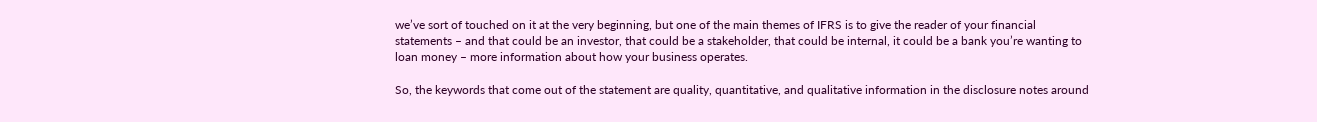we’ve sort of touched on it at the very beginning, but one of the main themes of IFRS is to give the reader of your financial statements – and that could be an investor, that could be a stakeholder, that could be internal, it could be a bank you’re wanting to loan money – more information about how your business operates.

So, the keywords that come out of the statement are quality, quantitative, and qualitative information in the disclosure notes around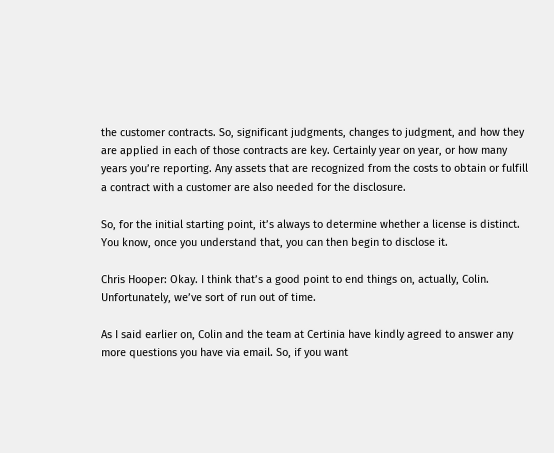the customer contracts. So, significant judgments, changes to judgment, and how they are applied in each of those contracts are key. Certainly year on year, or how many years you’re reporting. Any assets that are recognized from the costs to obtain or fulfill a contract with a customer are also needed for the disclosure.

So, for the initial starting point, it’s always to determine whether a license is distinct. You know, once you understand that, you can then begin to disclose it.

Chris Hooper: Okay. I think that’s a good point to end things on, actually, Colin. Unfortunately, we’ve sort of run out of time.

As I said earlier on, Colin and the team at Certinia have kindly agreed to answer any more questions you have via email. So, if you want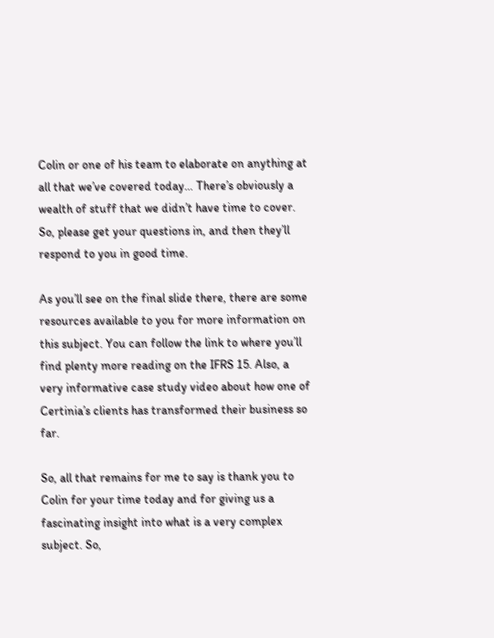Colin or one of his team to elaborate on anything at all that we’ve covered today… There’s obviously a wealth of stuff that we didn’t have time to cover. So, please get your questions in, and then they’ll respond to you in good time.

As you’ll see on the final slide there, there are some resources available to you for more information on this subject. You can follow the link to where you’ll find plenty more reading on the IFRS 15. Also, a very informative case study video about how one of Certinia’s clients has transformed their business so far.

So, all that remains for me to say is thank you to Colin for your time today and for giving us a fascinating insight into what is a very complex subject. So,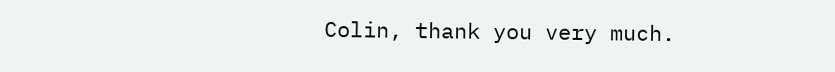Colin, thank you very much.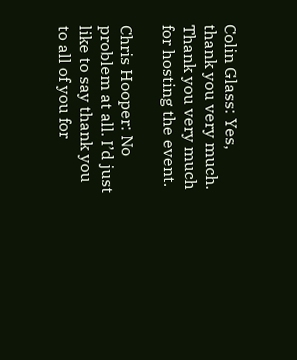Colin Glass: Yes, thank you very much. Thank you very much for hosting the event.

Chris Hooper: No problem at all. I’d just like to say thank you to all of you for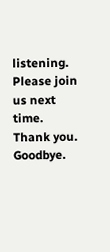listening. Please join us next time. Thank you. Goodbye.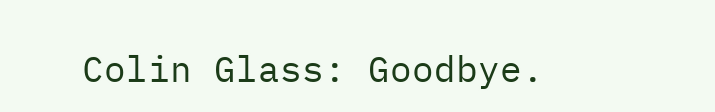Colin Glass: Goodbye.